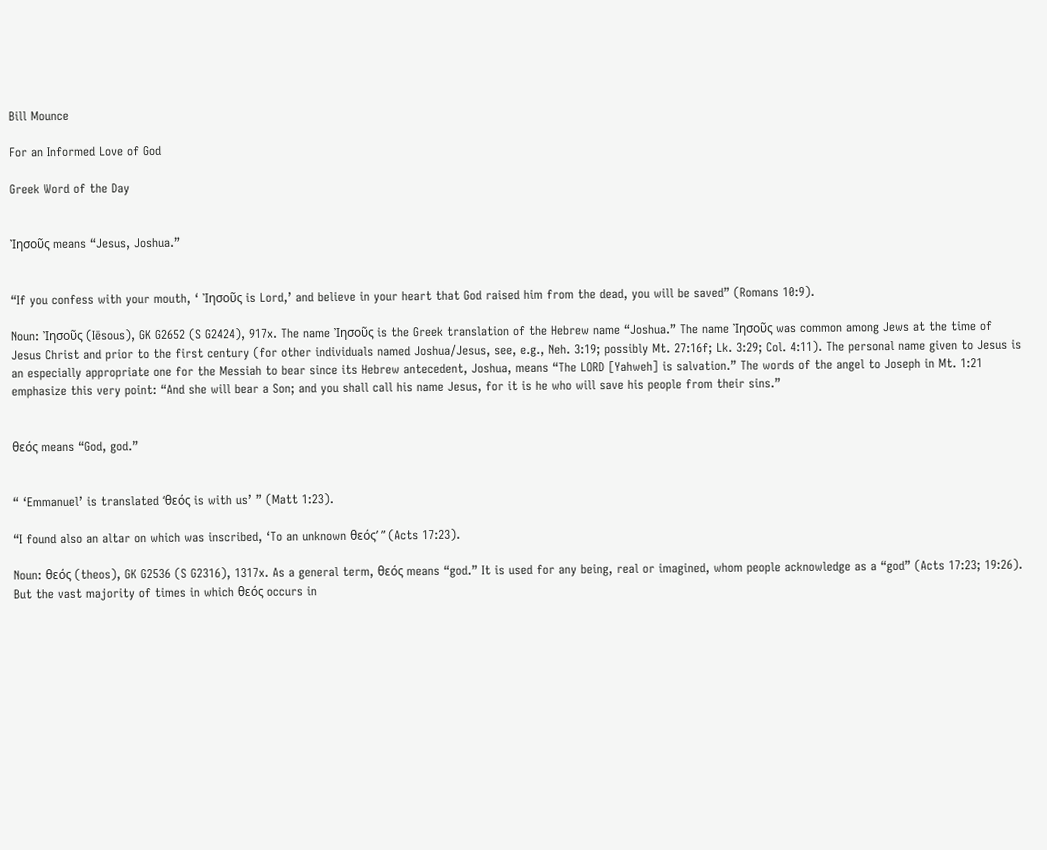Bill Mounce

For an Informed Love of God

Greek Word of the Day


Ἰησοῦς means “Jesus, Joshua.”


“If you confess with your mouth, ‘ Ἰησοῦς is Lord,’ and believe in your heart that God raised him from the dead, you will be saved” (Romans 10:9).

Noun: Ἰησοῦς (Iēsous), GK G2652 (S G2424), 917x. The name Ἰησοῦς is the Greek translation of the Hebrew name “Joshua.” The name Ἰησοῦς was common among Jews at the time of Jesus Christ and prior to the first century (for other individuals named Joshua/Jesus, see, e.g., Neh. 3:19; possibly Mt. 27:16f; Lk. 3:29; Col. 4:11). The personal name given to Jesus is an especially appropriate one for the Messiah to bear since its Hebrew antecedent, Joshua, means “The LORD [Yahweh] is salvation.” The words of the angel to Joseph in Mt. 1:21 emphasize this very point: “And she will bear a Son; and you shall call his name Jesus, for it is he who will save his people from their sins.”


θεός means “God, god.”


“ ‘Emmanuel’ is translated ‘θεός is with us’ ” (Matt 1:23).

“I found also an altar on which was inscribed, ‘To an unknown θεός’ ” (Acts 17:23).

Noun: θεός (theos), GK G2536 (S G2316), 1317x. As a general term, θεός means “god.” It is used for any being, real or imagined, whom people acknowledge as a “god” (Acts 17:23; 19:26). But the vast majority of times in which θεός occurs in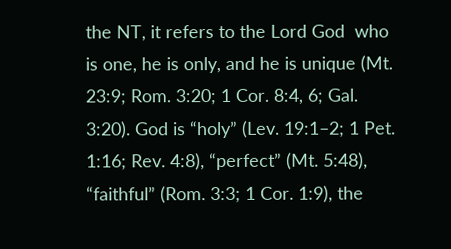the NT, it refers to the Lord God  who is one, he is only, and he is unique (Mt. 23:9; Rom. 3:20; 1 Cor. 8:4, 6; Gal. 3:20). God is “holy” (Lev. 19:1–2; 1 Pet. 1:16; Rev. 4:8), “perfect” (Mt. 5:48), “faithful” (Rom. 3:3; 1 Cor. 1:9), the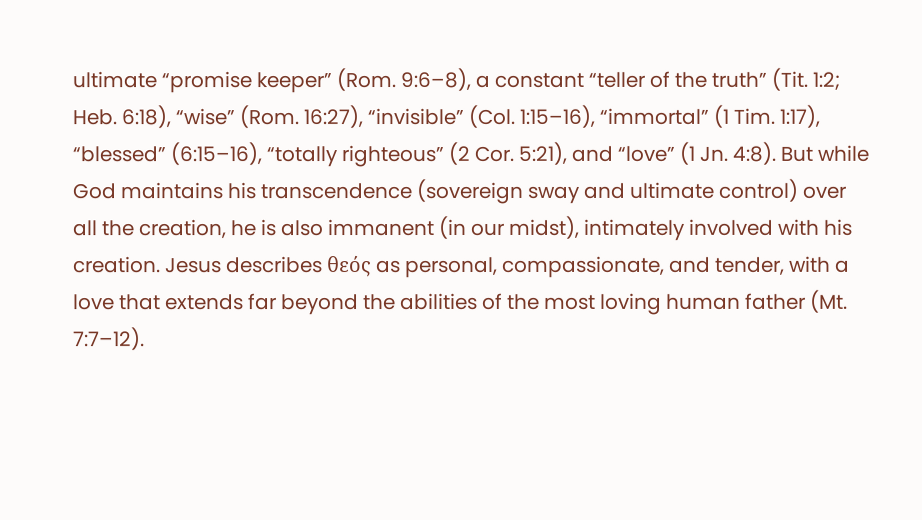ultimate “promise keeper” (Rom. 9:6–8), a constant “teller of the truth” (Tit. 1:2; Heb. 6:18), “wise” (Rom. 16:27), “invisible” (Col. 1:15–16), “immortal” (1 Tim. 1:17), “blessed” (6:15–16), “totally righteous” (2 Cor. 5:21), and “love” (1 Jn. 4:8). But while God maintains his transcendence (sovereign sway and ultimate control) over all the creation, he is also immanent (in our midst), intimately involved with his creation. Jesus describes θεός as personal, compassionate, and tender, with a love that extends far beyond the abilities of the most loving human father (Mt. 7:7–12).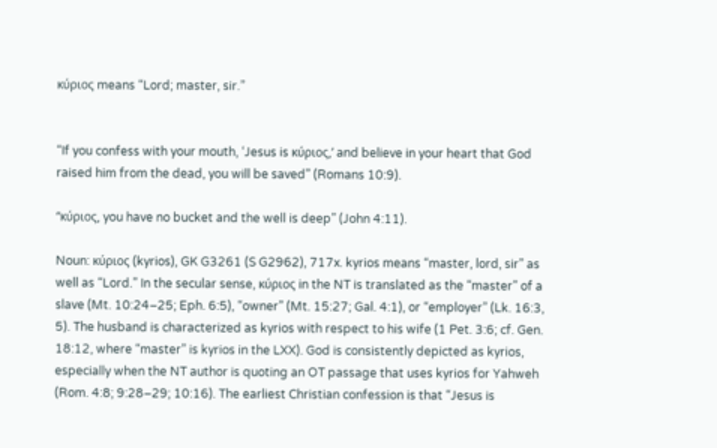κύριος means “Lord; master, sir.”


“If you confess with your mouth, ‘Jesus is κύριος,’ and believe in your heart that God raised him from the dead, you will be saved” (Romans 10:9).

“κύριος, you have no bucket and the well is deep” (John 4:11).

Noun: κύριος (kyrios), GK G3261 (S G2962), 717x. kyrios means “master, lord, sir” as well as “Lord.” In the secular sense, κύριος in the NT is translated as the “master” of a slave (Mt. 10:24–25; Eph. 6:5), “owner” (Mt. 15:27; Gal. 4:1), or “employer” (Lk. 16:3, 5). The husband is characterized as kyrios with respect to his wife (1 Pet. 3:6; cf. Gen. 18:12, where “master” is kyrios in the LXX). God is consistently depicted as kyrios, especially when the NT author is quoting an OT passage that uses kyrios for Yahweh (Rom. 4:8; 9:28–29; 10:16). The earliest Christian confession is that “Jesus is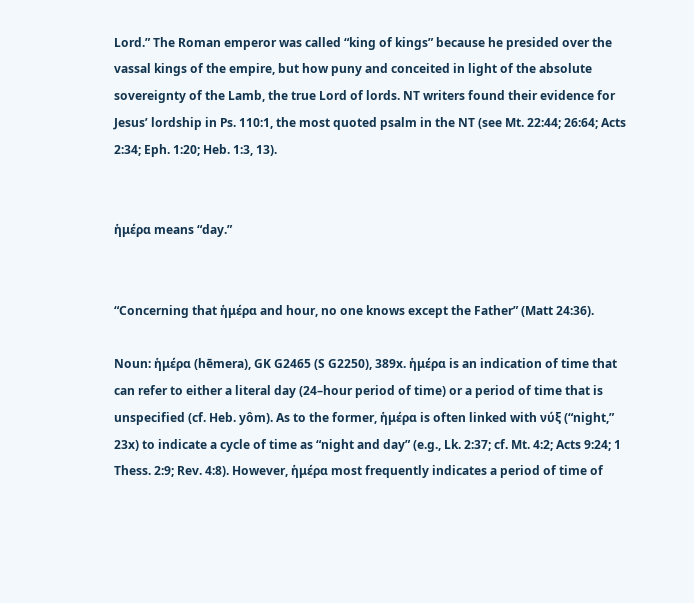Lord.” The Roman emperor was called “king of kings” because he presided over the vassal kings of the empire, but how puny and conceited in light of the absolute sovereignty of the Lamb, the true Lord of lords. NT writers found their evidence for Jesus’ lordship in Ps. 110:1, the most quoted psalm in the NT (see Mt. 22:44; 26:64; Acts 2:34; Eph. 1:20; Heb. 1:3, 13).


ἡμέρα means “day.”


“Concerning that ἡμέρα and hour, no one knows except the Father” (Matt 24:36).

Noun: ἡμέρα (hēmera), GK G2465 (S G2250), 389x. ἡμέρα is an indication of time that can refer to either a literal day (24–hour period of time) or a period of time that is unspecified (cf. Heb. yôm). As to the former, ἡμέρα is often linked with νύξ (“night,” 23x) to indicate a cycle of time as “night and day” (e.g., Lk. 2:37; cf. Mt. 4:2; Acts 9:24; 1 Thess. 2:9; Rev. 4:8). However, ἡμέρα most frequently indicates a period of time of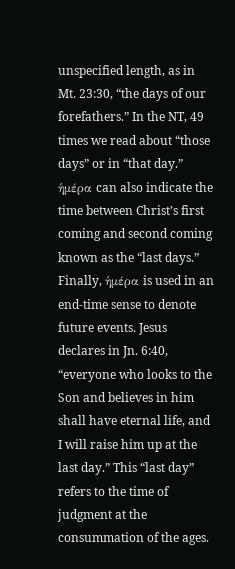unspecified length, as in Mt. 23:30, “the days of our forefathers.” In the NT, 49 times we read about “those days” or in “that day.” ἡμέρα can also indicate the time between Christ’s first coming and second coming known as the “last days.” Finally, ἡμέρα is used in an end-time sense to denote future events. Jesus declares in Jn. 6:40, “everyone who looks to the Son and believes in him shall have eternal life, and I will raise him up at the last day.” This “last day” refers to the time of judgment at the consummation of the ages.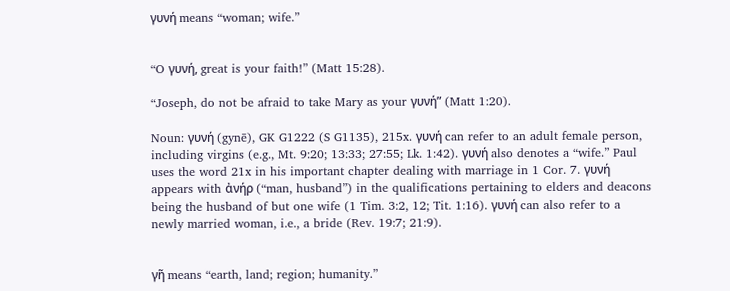γυνή means “woman; wife.”


“O γυνή, great is your faith!” (Matt 15:28).

“Joseph, do not be afraid to take Mary as your γυνή” (Matt 1:20).

Noun: γυνή (gynē), GK G1222 (S G1135), 215x. γυνή can refer to an adult female person, including virgins (e.g., Mt. 9:20; 13:33; 27:55; Lk. 1:42). γυνή also denotes a “wife.” Paul uses the word 21x in his important chapter dealing with marriage in 1 Cor. 7. γυνή appears with ἀνήρ (“man, husband”) in the qualifications pertaining to elders and deacons being the husband of but one wife (1 Tim. 3:2, 12; Tit. 1:16). γυνή can also refer to a newly married woman, i.e., a bride (Rev. 19:7; 21:9).


γῆ means “earth, land; region; humanity.”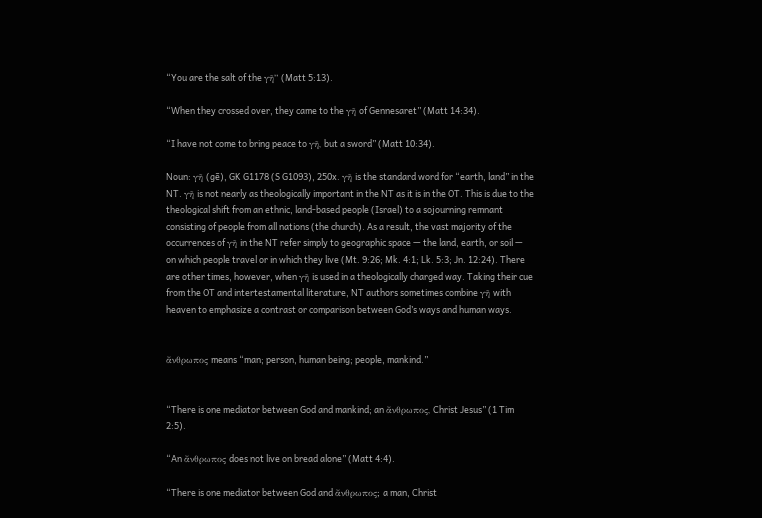“You are the salt of the γῆ” (Matt 5:13).

“When they crossed over, they came to the γῆ of Gennesaret” (Matt 14:34).

“I have not come to bring peace to γῆ, but a sword” (Matt 10:34).

Noun: γῆ (gē), GK G1178 (S G1093), 250x. γῆ is the standard word for “earth, land” in the NT. γῆ is not nearly as theologically important in the NT as it is in the OT. This is due to the theological shift from an ethnic, land-based people (Israel) to a sojourning remnant consisting of people from all nations (the church). As a result, the vast majority of the occurrences of γῆ in the NT refer simply to geographic space — the land, earth, or soil — on which people travel or in which they live (Mt. 9:26; Mk. 4:1; Lk. 5:3; Jn. 12:24). There are other times, however, when γῆ is used in a theologically charged way. Taking their cue from the OT and intertestamental literature, NT authors sometimes combine γῆ with heaven to emphasize a contrast or comparison between God’s ways and human ways.


ἄνθρωπος means “man; person, human being; people, mankind.”


“There is one mediator between God and mankind; an ἄνθρωπος, Christ Jesus” (1 Tim 2:5).

“An ἄνθρωπος does not live on bread alone” (Matt 4:4).

“There is one mediator between God and ἄνθρωπος; a man, Christ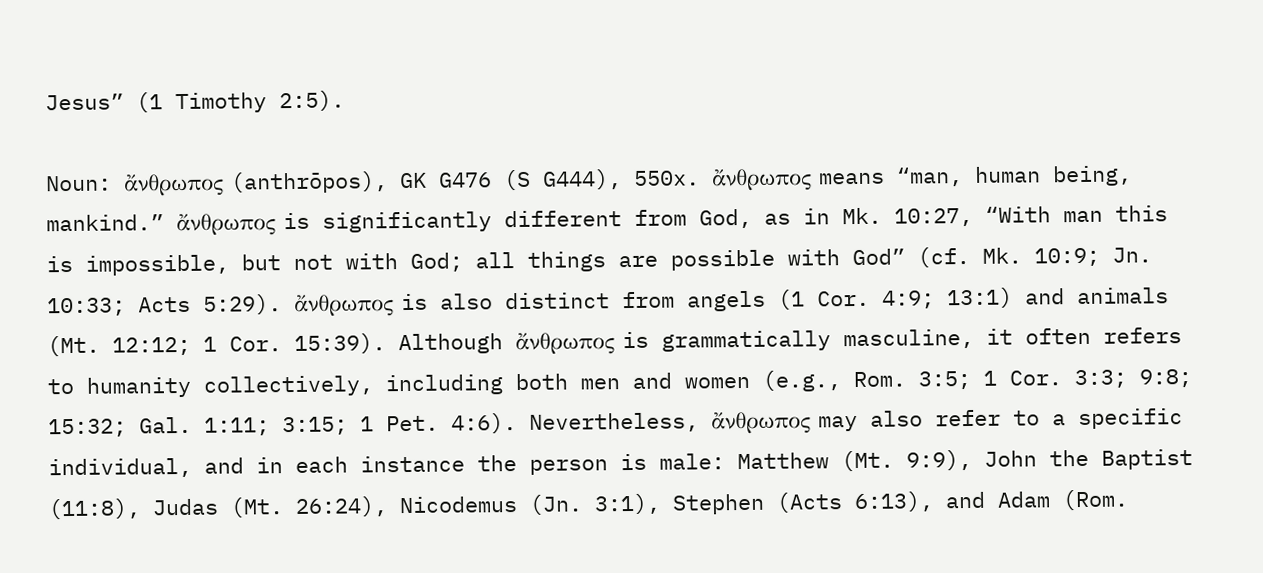Jesus” (1 Timothy 2:5).

Noun: ἄνθρωπος (anthrōpos), GK G476 (S G444), 550x. ἄνθρωπος means “man, human being, mankind.” ἄνθρωπος is significantly different from God, as in Mk. 10:27, “With man this is impossible, but not with God; all things are possible with God” (cf. Mk. 10:9; Jn. 10:33; Acts 5:29). ἄνθρωπος is also distinct from angels (1 Cor. 4:9; 13:1) and animals (Mt. 12:12; 1 Cor. 15:39). Although ἄνθρωπος is grammatically masculine, it often refers to humanity collectively, including both men and women (e.g., Rom. 3:5; 1 Cor. 3:3; 9:8; 15:32; Gal. 1:11; 3:15; 1 Pet. 4:6). Nevertheless, ἄνθρωπος may also refer to a specific individual, and in each instance the person is male: Matthew (Mt. 9:9), John the Baptist (11:8), Judas (Mt. 26:24), Nicodemus (Jn. 3:1), Stephen (Acts 6:13), and Adam (Rom.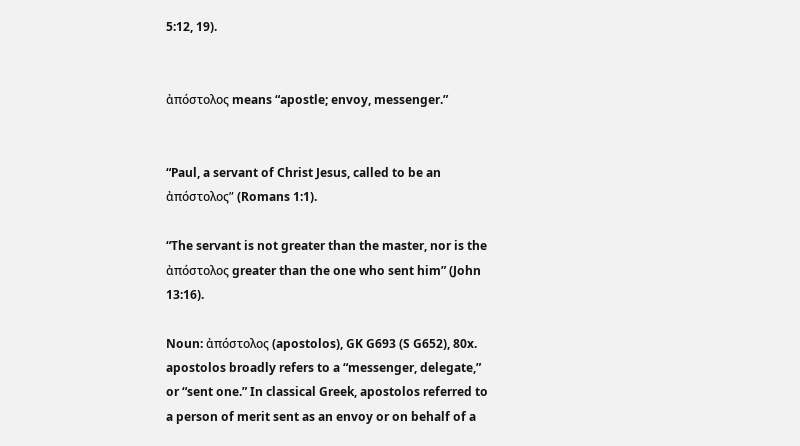5:12, 19).


ἀπόστολος means “apostle; envoy, messenger.”


“Paul, a servant of Christ Jesus, called to be an ἀπόστολος” (Romans 1:1).

“The servant is not greater than the master, nor is the ἀπόστολος greater than the one who sent him” (John 13:16).

Noun: ἀπόστολος (apostolos), GK G693 (S G652), 80x. apostolos broadly refers to a “messenger, delegate,” or “sent one.” In classical Greek, apostolos referred to a person of merit sent as an envoy or on behalf of a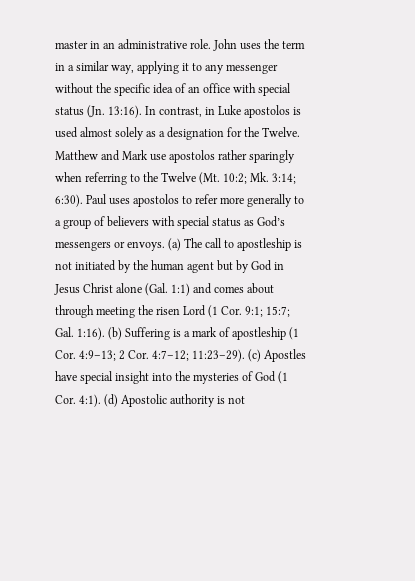master in an administrative role. John uses the term in a similar way, applying it to any messenger without the specific idea of an office with special status (Jn. 13:16). In contrast, in Luke apostolos is used almost solely as a designation for the Twelve. Matthew and Mark use apostolos rather sparingly when referring to the Twelve (Mt. 10:2; Mk. 3:14; 6:30). Paul uses apostolos to refer more generally to a group of believers with special status as God’s messengers or envoys. (a) The call to apostleship is not initiated by the human agent but by God in Jesus Christ alone (Gal. 1:1) and comes about through meeting the risen Lord (1 Cor. 9:1; 15:7; Gal. 1:16). (b) Suffering is a mark of apostleship (1 Cor. 4:9–13; 2 Cor. 4:7–12; 11:23–29). (c) Apostles have special insight into the mysteries of God (1 Cor. 4:1). (d) Apostolic authority is not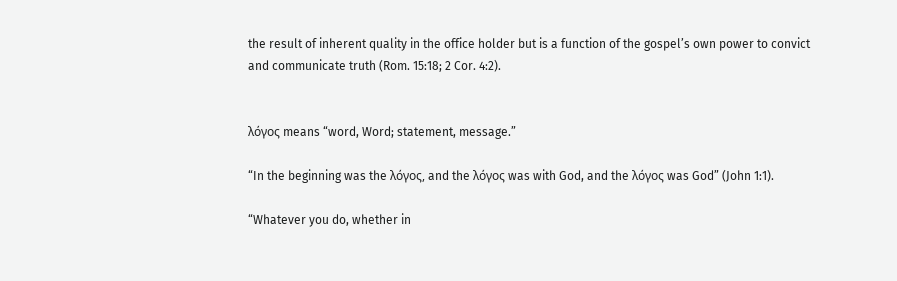the result of inherent quality in the office holder but is a function of the gospel’s own power to convict and communicate truth (Rom. 15:18; 2 Cor. 4:2).


λόγος means “word, Word; statement, message.”

“In the beginning was the λόγος, and the λόγος was with God, and the λόγος was God” (John 1:1).

“Whatever you do, whether in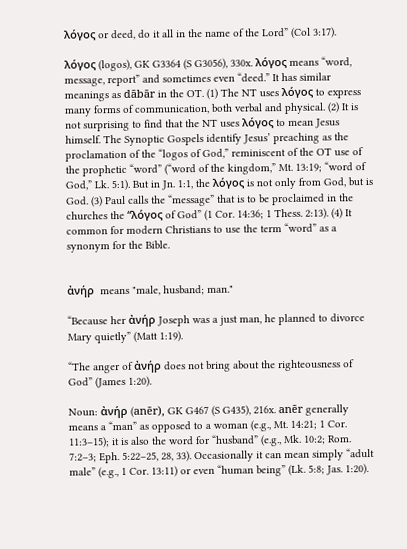λόγος or deed, do it all in the name of the Lord” (Col 3:17).

λόγος (logos), GK G3364 (S G3056), 330x. λόγος means “word, message, report” and sometimes even “deed.” It has similar meanings as dābār in the OT. (1) The NT uses λόγος to express many forms of communication, both verbal and physical. (2) It is not surprising to find that the NT uses λόγος to mean Jesus himself. The Synoptic Gospels identify Jesus’ preaching as the proclamation of the “logos of God,” reminiscent of the OT use of the prophetic “word” (“word of the kingdom,” Mt. 13:19; “word of God,” Lk. 5:1). But in Jn. 1:1, the λόγος is not only from God, but is God. (3) Paul calls the “message” that is to be proclaimed in the churches the “λόγος of God” (1 Cor. 14:36; 1 Thess. 2:13). (4) It common for modern Christians to use the term “word” as a synonym for the Bible.


ἀνήρ  means "male, husband; man."

“Because her ἀνήρ Joseph was a just man, he planned to divorce Mary quietly” (Matt 1:19).

“The anger of ἀνήρ does not bring about the righteousness of God” (James 1:20).

Noun: ἀνήρ (anēr), GK G467 (S G435), 216x. anēr generally means a “man” as opposed to a woman (e.g., Mt. 14:21; 1 Cor. 11:3–15); it is also the word for “husband” (e.g., Mk. 10:2; Rom. 7:2–3; Eph. 5:22–25, 28, 33). Occasionally it can mean simply “adult male” (e.g., 1 Cor. 13:11) or even “human being” (Lk. 5:8; Jas. 1:20).